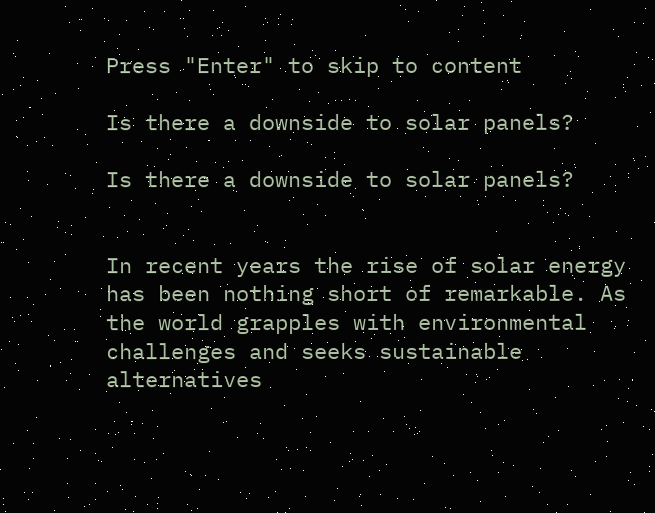Press "Enter" to skip to content

Is there a downside to solar panels?

Is there a downside to solar panels?


In recent years the rise of solar energy has been nothing short of remarkable. As the world grapples with environmental challenges and seeks sustainable alternatives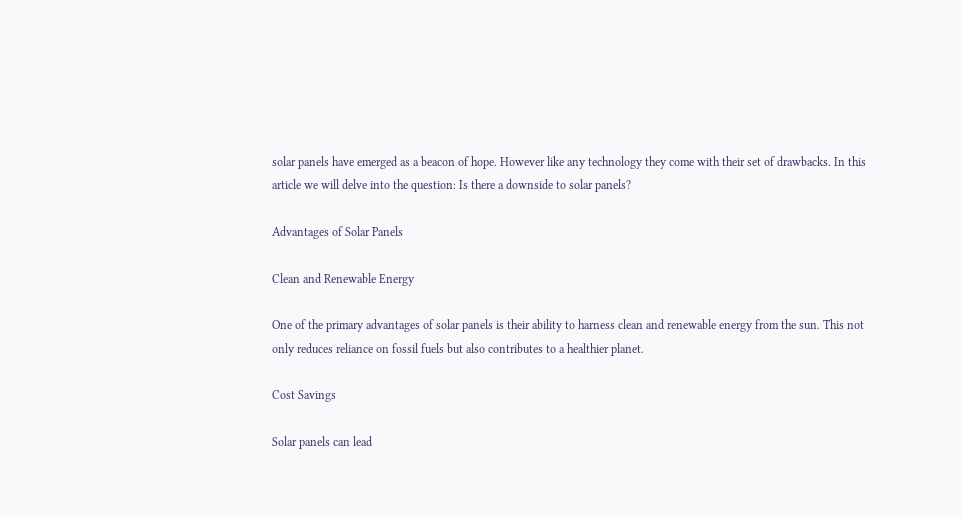solar panels have emerged as a beacon of hope. However like any technology they come with their set of drawbacks. In this article we will delve into the question: Is there a downside to solar panels?

Advantages of Solar Panels

Clean and Renewable Energy

One of the primary advantages of solar panels is their ability to harness clean and renewable energy from the sun. This not only reduces reliance on fossil fuels but also contributes to a healthier planet.

Cost Savings

Solar panels can lead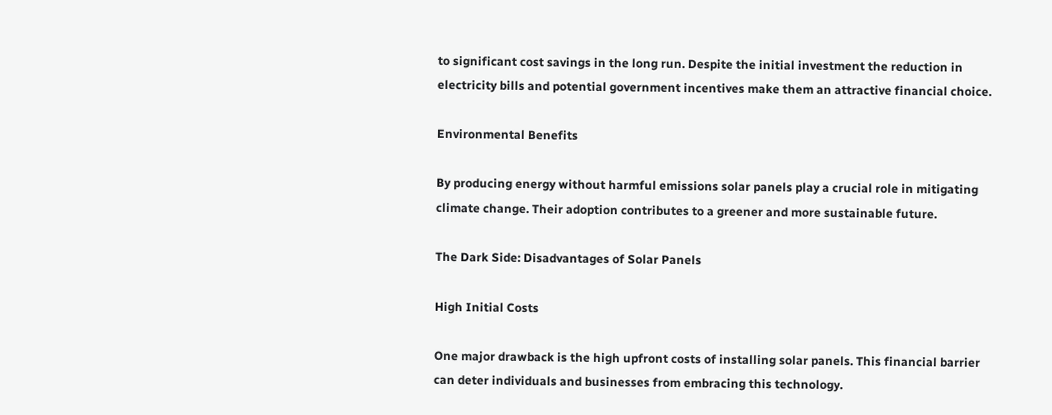to significant cost savings in the long run. Despite the initial investment the reduction in electricity bills and potential government incentives make them an attractive financial choice.

Environmental Benefits

By producing energy without harmful emissions solar panels play a crucial role in mitigating climate change. Their adoption contributes to a greener and more sustainable future.

The Dark Side: Disadvantages of Solar Panels

High Initial Costs

One major drawback is the high upfront costs of installing solar panels. This financial barrier can deter individuals and businesses from embracing this technology.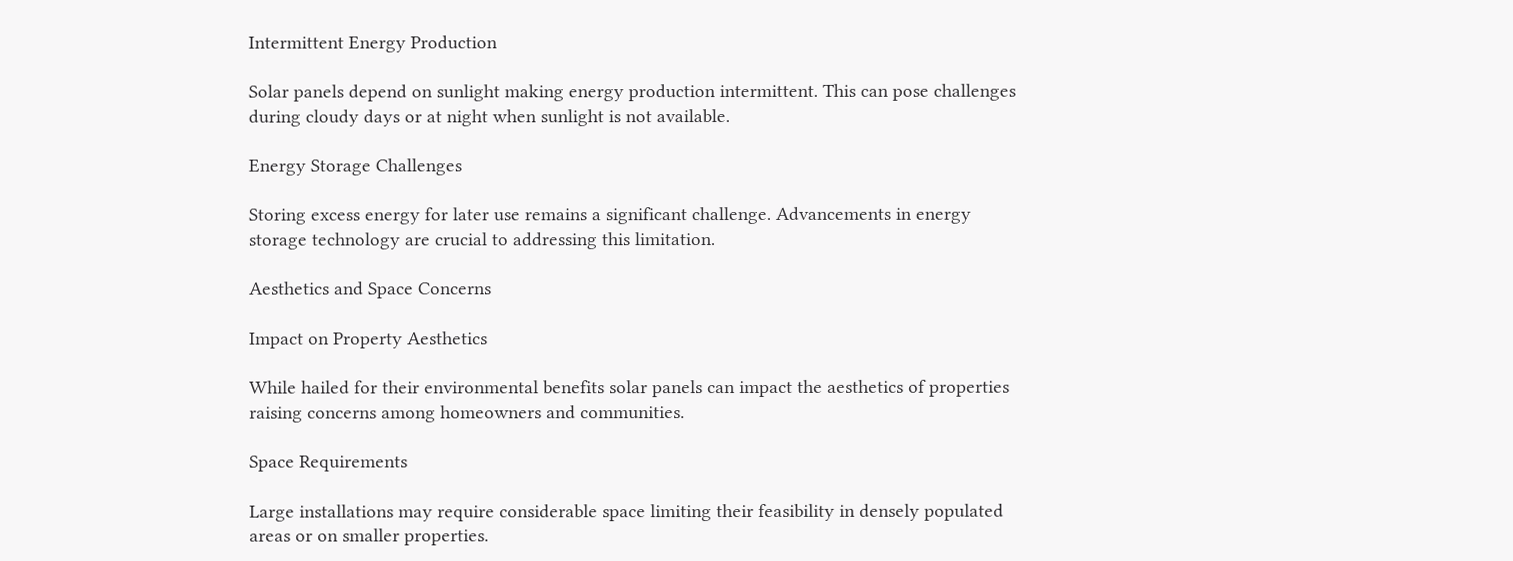Intermittent Energy Production

Solar panels depend on sunlight making energy production intermittent. This can pose challenges during cloudy days or at night when sunlight is not available.

Energy Storage Challenges

Storing excess energy for later use remains a significant challenge. Advancements in energy storage technology are crucial to addressing this limitation.

Aesthetics and Space Concerns

Impact on Property Aesthetics

While hailed for their environmental benefits solar panels can impact the aesthetics of properties raising concerns among homeowners and communities.

Space Requirements

Large installations may require considerable space limiting their feasibility in densely populated areas or on smaller properties.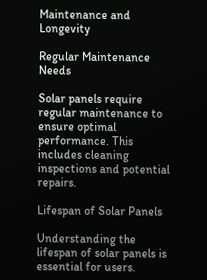Maintenance and Longevity

Regular Maintenance Needs

Solar panels require regular maintenance to ensure optimal performance. This includes cleaning inspections and potential repairs.

Lifespan of Solar Panels

Understanding the lifespan of solar panels is essential for users.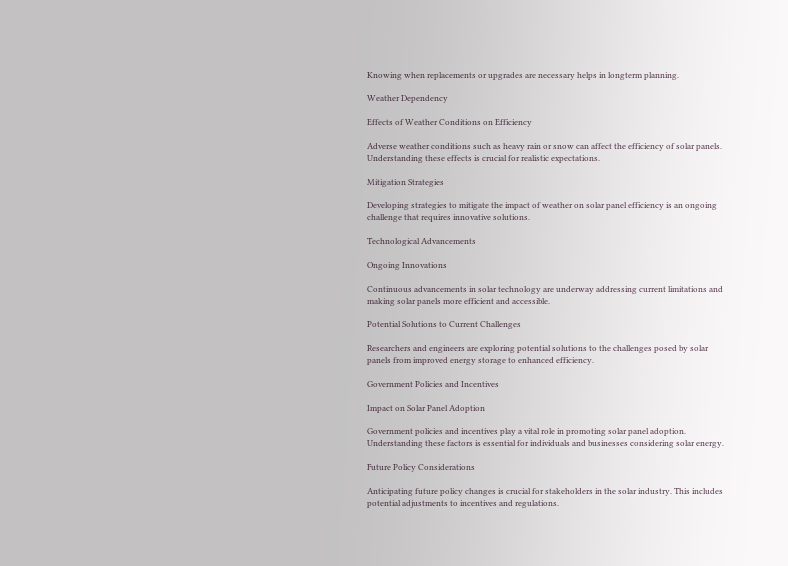Knowing when replacements or upgrades are necessary helps in longterm planning.

Weather Dependency

Effects of Weather Conditions on Efficiency

Adverse weather conditions such as heavy rain or snow can affect the efficiency of solar panels. Understanding these effects is crucial for realistic expectations.

Mitigation Strategies

Developing strategies to mitigate the impact of weather on solar panel efficiency is an ongoing challenge that requires innovative solutions.

Technological Advancements

Ongoing Innovations

Continuous advancements in solar technology are underway addressing current limitations and making solar panels more efficient and accessible.

Potential Solutions to Current Challenges

Researchers and engineers are exploring potential solutions to the challenges posed by solar panels from improved energy storage to enhanced efficiency.

Government Policies and Incentives

Impact on Solar Panel Adoption

Government policies and incentives play a vital role in promoting solar panel adoption. Understanding these factors is essential for individuals and businesses considering solar energy.

Future Policy Considerations

Anticipating future policy changes is crucial for stakeholders in the solar industry. This includes potential adjustments to incentives and regulations.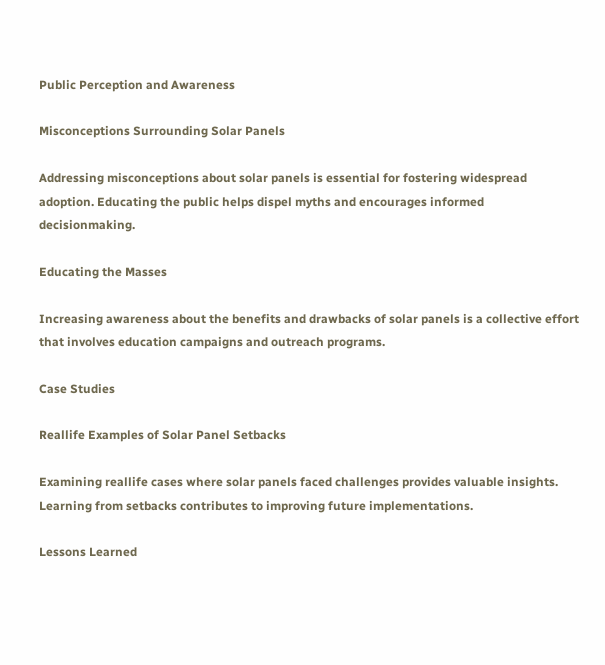Public Perception and Awareness

Misconceptions Surrounding Solar Panels

Addressing misconceptions about solar panels is essential for fostering widespread adoption. Educating the public helps dispel myths and encourages informed decisionmaking.

Educating the Masses

Increasing awareness about the benefits and drawbacks of solar panels is a collective effort that involves education campaigns and outreach programs.

Case Studies

Reallife Examples of Solar Panel Setbacks

Examining reallife cases where solar panels faced challenges provides valuable insights. Learning from setbacks contributes to improving future implementations.

Lessons Learned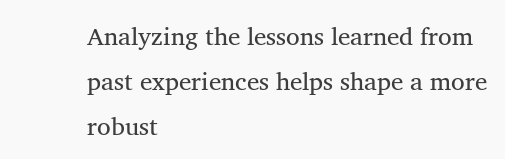Analyzing the lessons learned from past experiences helps shape a more robust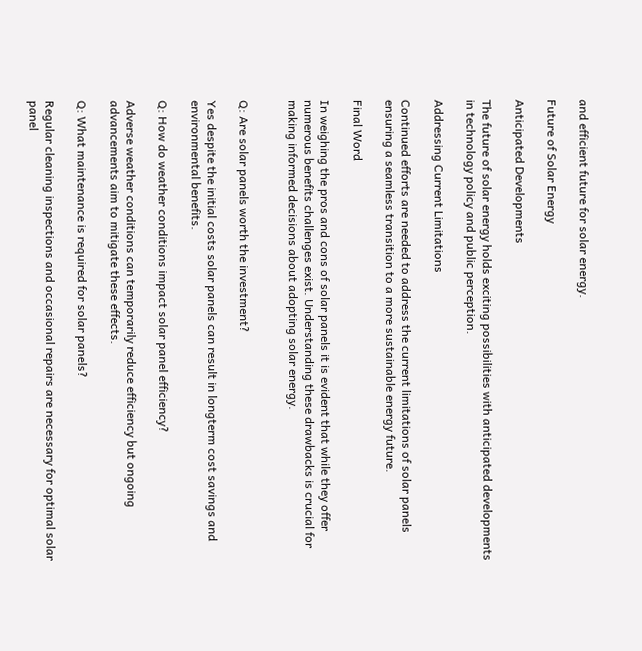and efficient future for solar energy.

Future of Solar Energy

Anticipated Developments

The future of solar energy holds exciting possibilities with anticipated developments in technology policy and public perception.

Addressing Current Limitations

Continued efforts are needed to address the current limitations of solar panels ensuring a seamless transition to a more sustainable energy future.

Final Word

In weighing the pros and cons of solar panels it is evident that while they offer numerous benefits challenges exist. Understanding these drawbacks is crucial for making informed decisions about adopting solar energy.


Q: Are solar panels worth the investment?

Yes despite the initial costs solar panels can result in longterm cost savings and environmental benefits.

Q: How do weather conditions impact solar panel efficiency?

Adverse weather conditions can temporarily reduce efficiency but ongoing advancements aim to mitigate these effects.

Q: What maintenance is required for solar panels?

Regular cleaning inspections and occasional repairs are necessary for optimal solar panel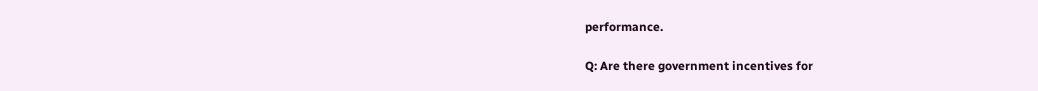performance.

Q: Are there government incentives for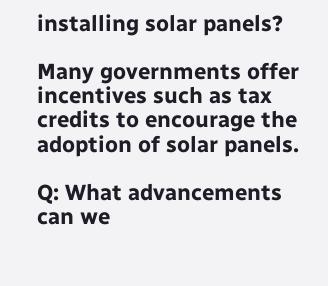installing solar panels?

Many governments offer incentives such as tax credits to encourage the adoption of solar panels.

Q: What advancements can we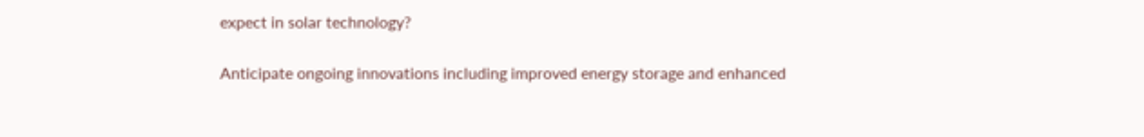expect in solar technology?

Anticipate ongoing innovations including improved energy storage and enhanced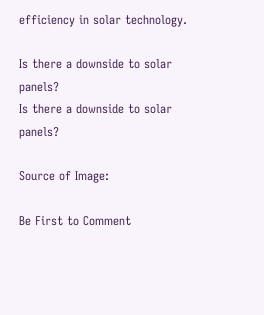efficiency in solar technology.

Is there a downside to solar panels?
Is there a downside to solar panels?

Source of Image:

Be First to Comment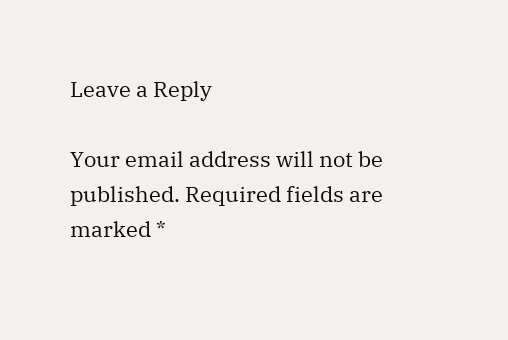Leave a Reply

Your email address will not be published. Required fields are marked *